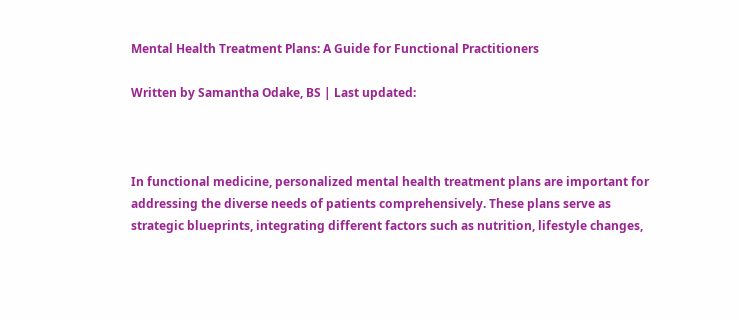Mental Health Treatment Plans: A Guide for Functional Practitioners

Written by Samantha Odake, BS | Last updated:



In functional medicine, personalized mental health treatment plans are important for addressing the diverse needs of patients comprehensively. These plans serve as strategic blueprints, integrating different factors such as nutrition, lifestyle changes,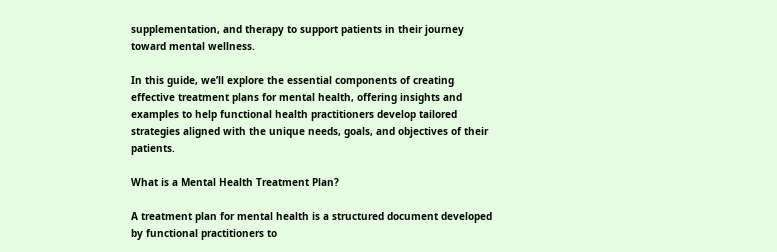supplementation, and therapy to support patients in their journey toward mental wellness.

In this guide, we’ll explore the essential components of creating effective treatment plans for mental health, offering insights and examples to help functional health practitioners develop tailored strategies aligned with the unique needs, goals, and objectives of their patients.

What is a Mental Health Treatment Plan?

A treatment plan for mental health is a structured document developed by functional practitioners to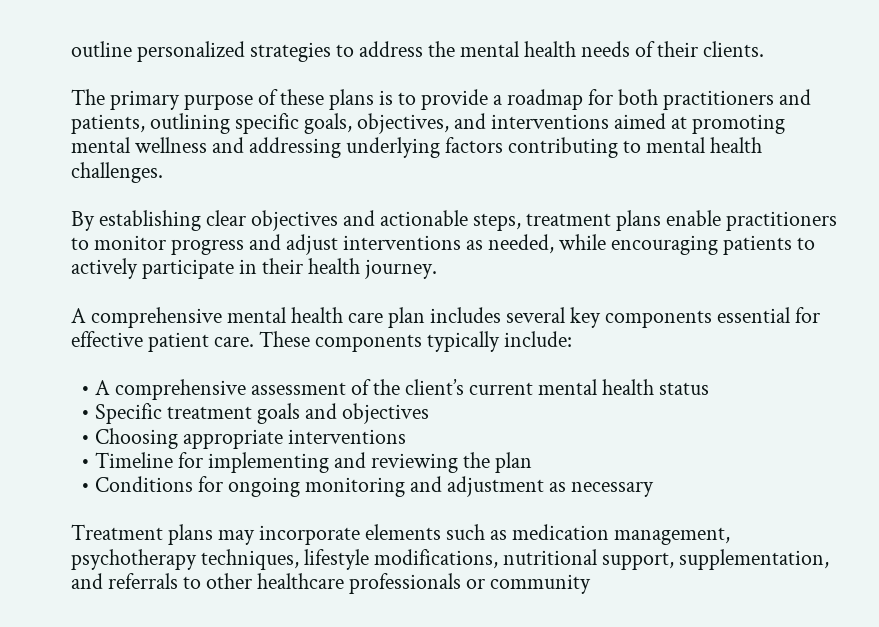outline personalized strategies to address the mental health needs of their clients.

The primary purpose of these plans is to provide a roadmap for both practitioners and patients, outlining specific goals, objectives, and interventions aimed at promoting mental wellness and addressing underlying factors contributing to mental health challenges.

By establishing clear objectives and actionable steps, treatment plans enable practitioners to monitor progress and adjust interventions as needed, while encouraging patients to actively participate in their health journey.

A comprehensive mental health care plan includes several key components essential for effective patient care. These components typically include:

  • A comprehensive assessment of the client’s current mental health status
  • Specific treatment goals and objectives
  • Choosing appropriate interventions
  • Timeline for implementing and reviewing the plan
  • Conditions for ongoing monitoring and adjustment as necessary

Treatment plans may incorporate elements such as medication management, psychotherapy techniques, lifestyle modifications, nutritional support, supplementation, and referrals to other healthcare professionals or community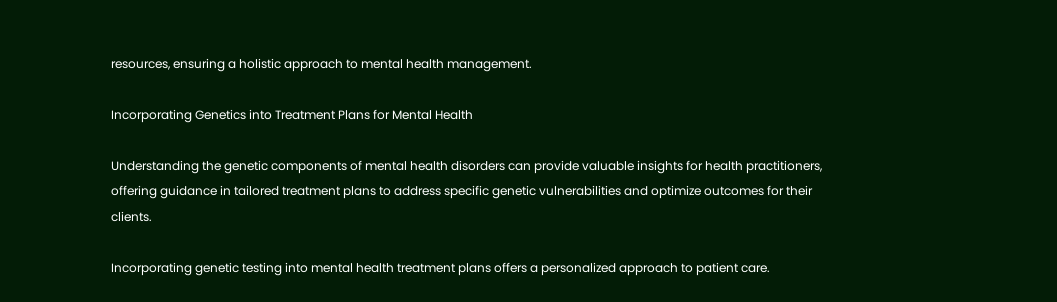resources, ensuring a holistic approach to mental health management.

Incorporating Genetics into Treatment Plans for Mental Health

Understanding the genetic components of mental health disorders can provide valuable insights for health practitioners, offering guidance in tailored treatment plans to address specific genetic vulnerabilities and optimize outcomes for their clients.

Incorporating genetic testing into mental health treatment plans offers a personalized approach to patient care.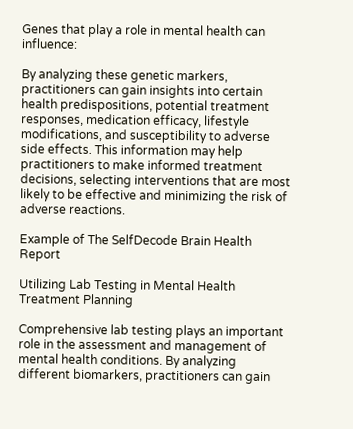Genes that play a role in mental health can influence:

By analyzing these genetic markers, practitioners can gain insights into certain health predispositions, potential treatment responses, medication efficacy, lifestyle modifications, and susceptibility to adverse side effects. This information may help practitioners to make informed treatment decisions, selecting interventions that are most likely to be effective and minimizing the risk of adverse reactions.

Example of The SelfDecode Brain Health Report

Utilizing Lab Testing in Mental Health Treatment Planning

Comprehensive lab testing plays an important role in the assessment and management of mental health conditions. By analyzing different biomarkers, practitioners can gain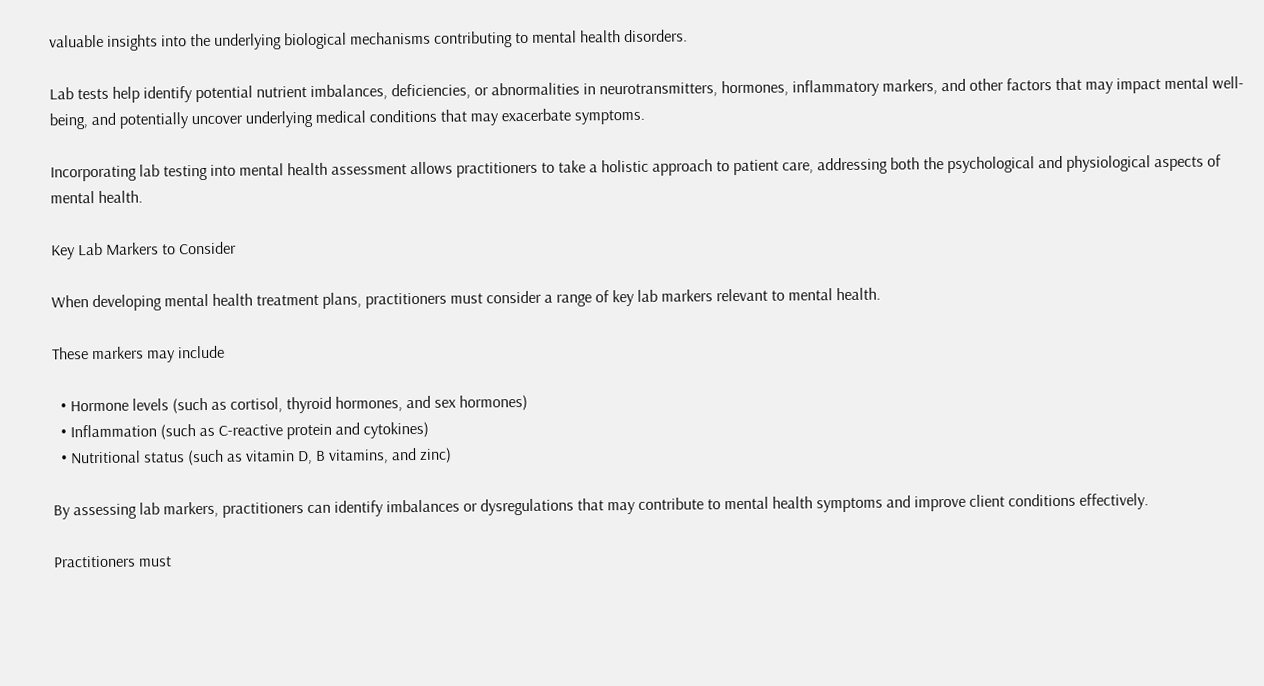valuable insights into the underlying biological mechanisms contributing to mental health disorders.

Lab tests help identify potential nutrient imbalances, deficiencies, or abnormalities in neurotransmitters, hormones, inflammatory markers, and other factors that may impact mental well-being, and potentially uncover underlying medical conditions that may exacerbate symptoms.

Incorporating lab testing into mental health assessment allows practitioners to take a holistic approach to patient care, addressing both the psychological and physiological aspects of mental health.

Key Lab Markers to Consider

When developing mental health treatment plans, practitioners must consider a range of key lab markers relevant to mental health.

These markers may include

  • Hormone levels (such as cortisol, thyroid hormones, and sex hormones)
  • Inflammation (such as C-reactive protein and cytokines)
  • Nutritional status (such as vitamin D, B vitamins, and zinc)

By assessing lab markers, practitioners can identify imbalances or dysregulations that may contribute to mental health symptoms and improve client conditions effectively.

Practitioners must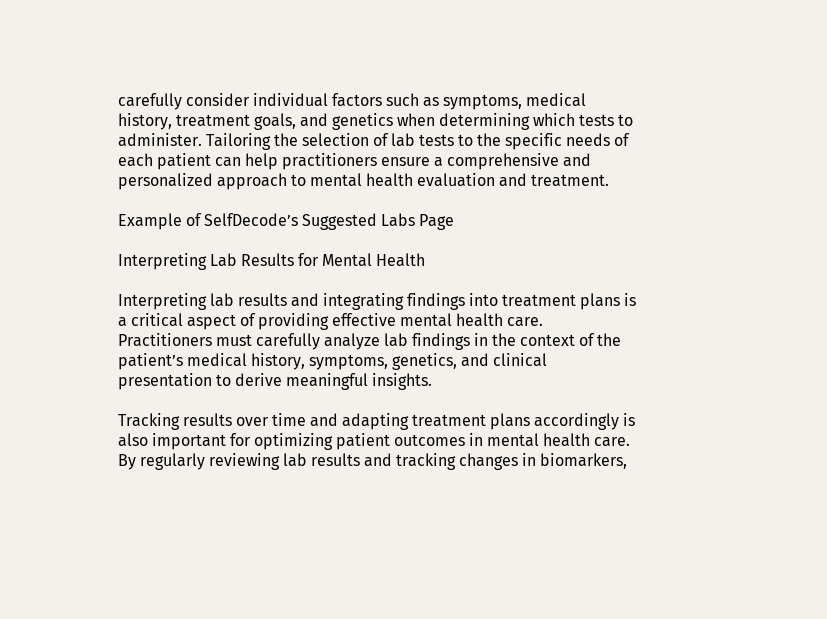carefully consider individual factors such as symptoms, medical history, treatment goals, and genetics when determining which tests to administer. Tailoring the selection of lab tests to the specific needs of each patient can help practitioners ensure a comprehensive and personalized approach to mental health evaluation and treatment.

Example of SelfDecode’s Suggested Labs Page

Interpreting Lab Results for Mental Health

Interpreting lab results and integrating findings into treatment plans is a critical aspect of providing effective mental health care. Practitioners must carefully analyze lab findings in the context of the patient’s medical history, symptoms, genetics, and clinical presentation to derive meaningful insights.

Tracking results over time and adapting treatment plans accordingly is also important for optimizing patient outcomes in mental health care. By regularly reviewing lab results and tracking changes in biomarkers,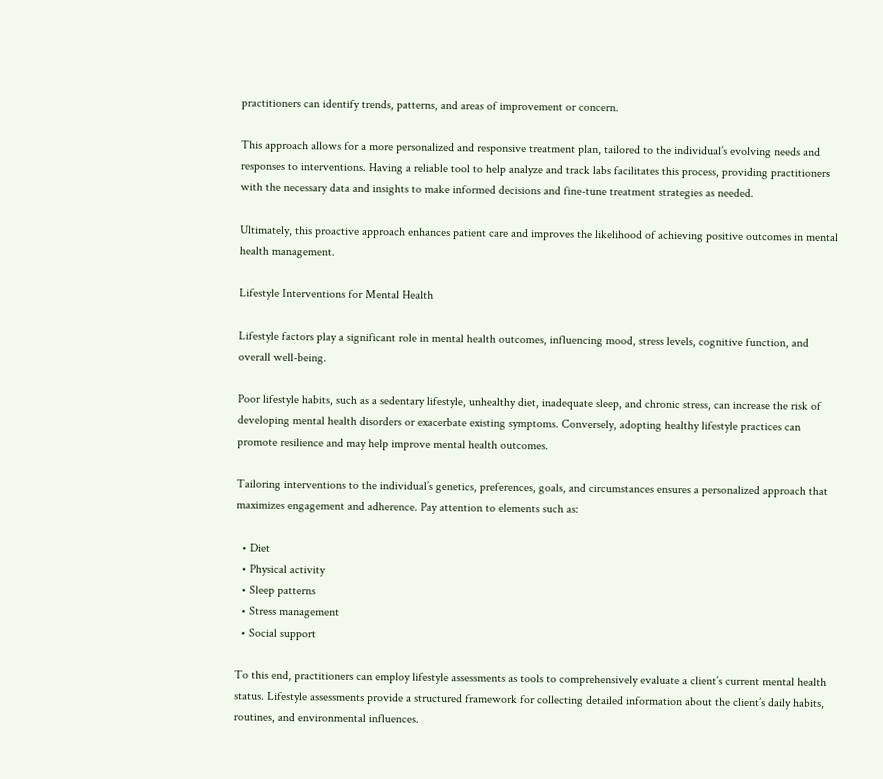practitioners can identify trends, patterns, and areas of improvement or concern.

This approach allows for a more personalized and responsive treatment plan, tailored to the individual’s evolving needs and responses to interventions. Having a reliable tool to help analyze and track labs facilitates this process, providing practitioners with the necessary data and insights to make informed decisions and fine-tune treatment strategies as needed.

Ultimately, this proactive approach enhances patient care and improves the likelihood of achieving positive outcomes in mental health management.

Lifestyle Interventions for Mental Health

Lifestyle factors play a significant role in mental health outcomes, influencing mood, stress levels, cognitive function, and overall well-being.

Poor lifestyle habits, such as a sedentary lifestyle, unhealthy diet, inadequate sleep, and chronic stress, can increase the risk of developing mental health disorders or exacerbate existing symptoms. Conversely, adopting healthy lifestyle practices can promote resilience and may help improve mental health outcomes.

Tailoring interventions to the individual’s genetics, preferences, goals, and circumstances ensures a personalized approach that maximizes engagement and adherence. Pay attention to elements such as:

  • Diet
  • Physical activity
  • Sleep patterns
  • Stress management
  • Social support

To this end, practitioners can employ lifestyle assessments as tools to comprehensively evaluate a client’s current mental health status. Lifestyle assessments provide a structured framework for collecting detailed information about the client’s daily habits, routines, and environmental influences.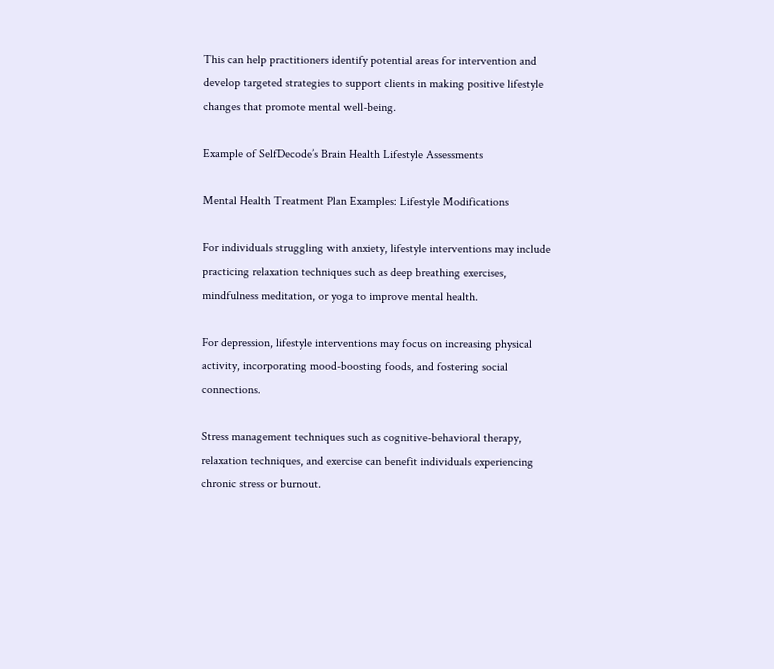This can help practitioners identify potential areas for intervention and develop targeted strategies to support clients in making positive lifestyle changes that promote mental well-being.

Example of SelfDecode’s Brain Health Lifestyle Assessments

Mental Health Treatment Plan Examples: Lifestyle Modifications

For individuals struggling with anxiety, lifestyle interventions may include practicing relaxation techniques such as deep breathing exercises, mindfulness meditation, or yoga to improve mental health.

For depression, lifestyle interventions may focus on increasing physical activity, incorporating mood-boosting foods, and fostering social connections.

Stress management techniques such as cognitive-behavioral therapy, relaxation techniques, and exercise can benefit individuals experiencing chronic stress or burnout.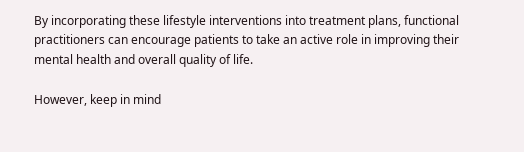By incorporating these lifestyle interventions into treatment plans, functional practitioners can encourage patients to take an active role in improving their mental health and overall quality of life.

However, keep in mind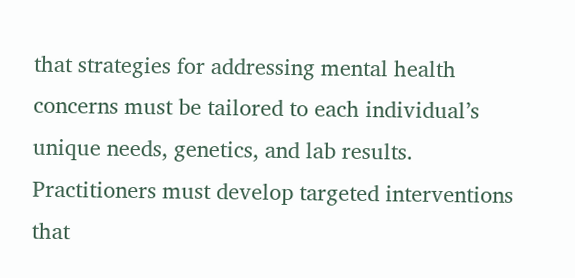that strategies for addressing mental health concerns must be tailored to each individual’s unique needs, genetics, and lab results. Practitioners must develop targeted interventions that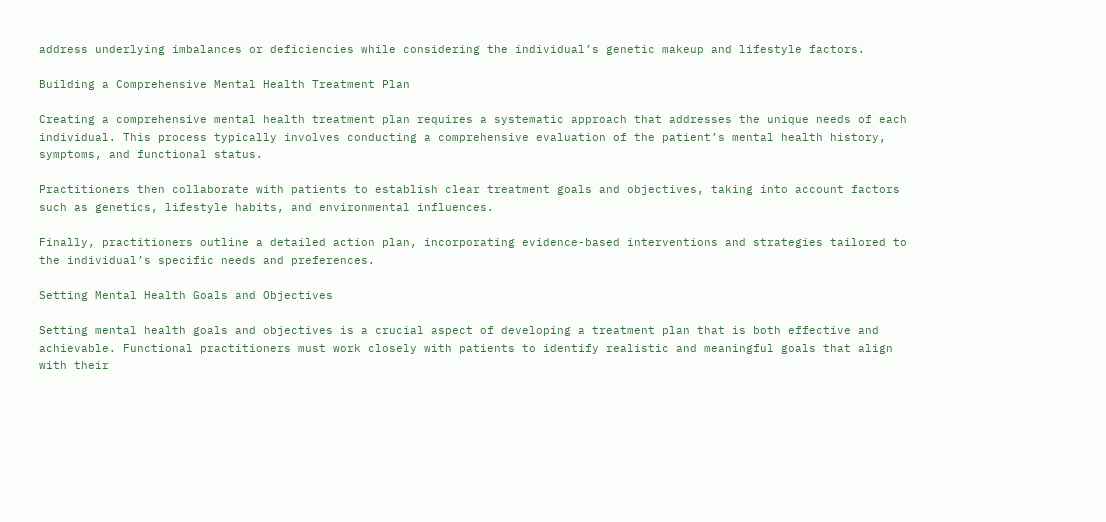address underlying imbalances or deficiencies while considering the individual’s genetic makeup and lifestyle factors.

Building a Comprehensive Mental Health Treatment Plan

Creating a comprehensive mental health treatment plan requires a systematic approach that addresses the unique needs of each individual. This process typically involves conducting a comprehensive evaluation of the patient’s mental health history, symptoms, and functional status.

Practitioners then collaborate with patients to establish clear treatment goals and objectives, taking into account factors such as genetics, lifestyle habits, and environmental influences.

Finally, practitioners outline a detailed action plan, incorporating evidence-based interventions and strategies tailored to the individual’s specific needs and preferences.

Setting Mental Health Goals and Objectives

Setting mental health goals and objectives is a crucial aspect of developing a treatment plan that is both effective and achievable. Functional practitioners must work closely with patients to identify realistic and meaningful goals that align with their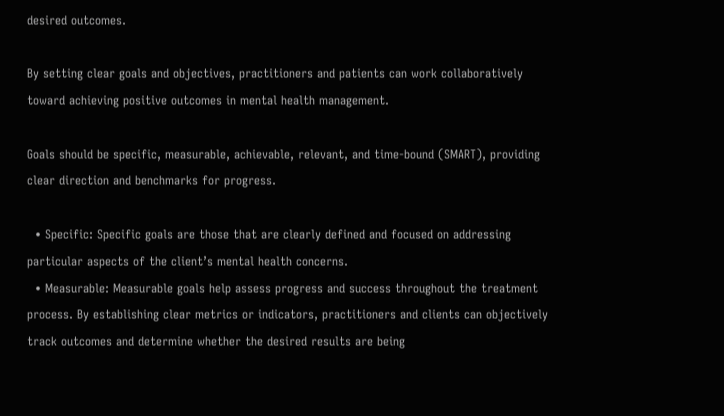desired outcomes.

By setting clear goals and objectives, practitioners and patients can work collaboratively toward achieving positive outcomes in mental health management.

Goals should be specific, measurable, achievable, relevant, and time-bound (SMART), providing clear direction and benchmarks for progress.

  • Specific: Specific goals are those that are clearly defined and focused on addressing particular aspects of the client’s mental health concerns.
  • Measurable: Measurable goals help assess progress and success throughout the treatment process. By establishing clear metrics or indicators, practitioners and clients can objectively track outcomes and determine whether the desired results are being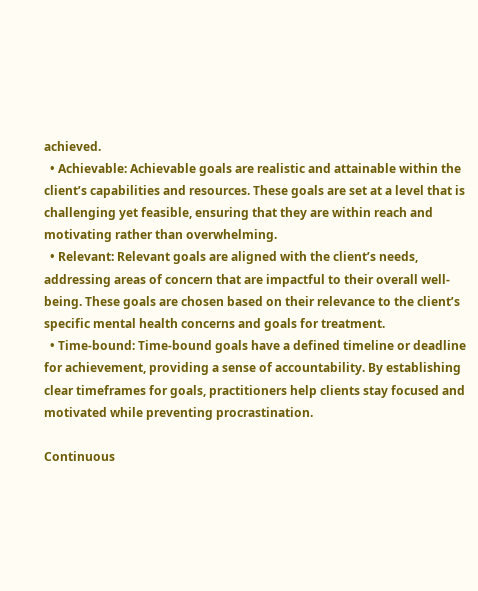achieved.
  • Achievable: Achievable goals are realistic and attainable within the client’s capabilities and resources. These goals are set at a level that is challenging yet feasible, ensuring that they are within reach and motivating rather than overwhelming.
  • Relevant: Relevant goals are aligned with the client’s needs, addressing areas of concern that are impactful to their overall well-being. These goals are chosen based on their relevance to the client’s specific mental health concerns and goals for treatment.
  • Time-bound: Time-bound goals have a defined timeline or deadline for achievement, providing a sense of accountability. By establishing clear timeframes for goals, practitioners help clients stay focused and motivated while preventing procrastination.

Continuous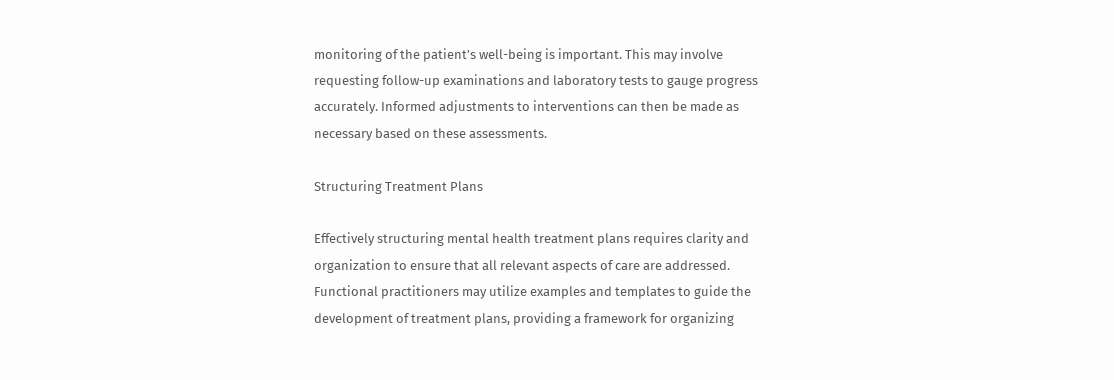monitoring of the patient’s well-being is important. This may involve requesting follow-up examinations and laboratory tests to gauge progress accurately. Informed adjustments to interventions can then be made as necessary based on these assessments.

Structuring Treatment Plans

Effectively structuring mental health treatment plans requires clarity and organization to ensure that all relevant aspects of care are addressed. Functional practitioners may utilize examples and templates to guide the development of treatment plans, providing a framework for organizing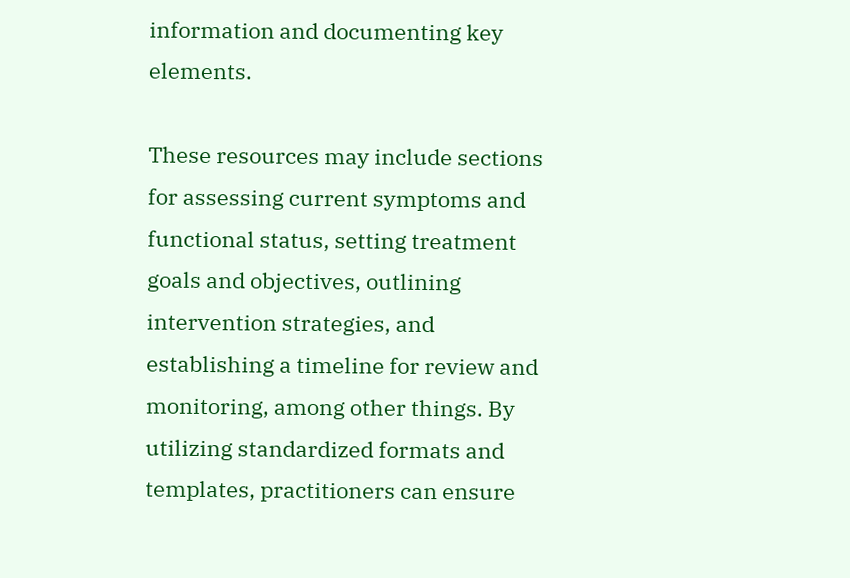information and documenting key elements.

These resources may include sections for assessing current symptoms and functional status, setting treatment goals and objectives, outlining intervention strategies, and establishing a timeline for review and monitoring, among other things. By utilizing standardized formats and templates, practitioners can ensure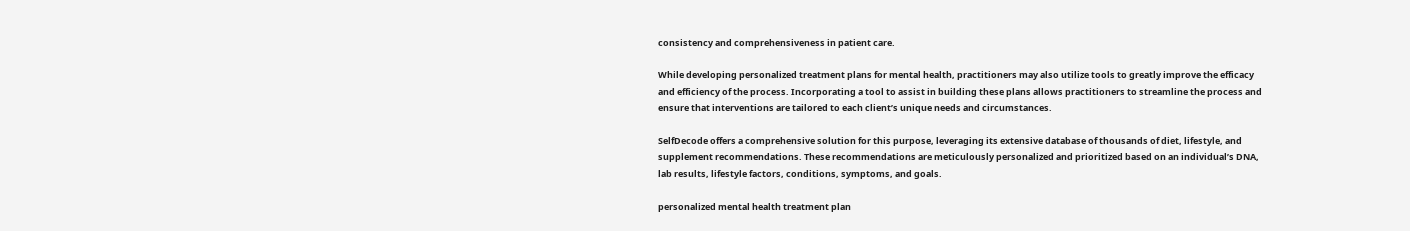consistency and comprehensiveness in patient care.

While developing personalized treatment plans for mental health, practitioners may also utilize tools to greatly improve the efficacy and efficiency of the process. Incorporating a tool to assist in building these plans allows practitioners to streamline the process and ensure that interventions are tailored to each client’s unique needs and circumstances.

SelfDecode offers a comprehensive solution for this purpose, leveraging its extensive database of thousands of diet, lifestyle, and supplement recommendations. These recommendations are meticulously personalized and prioritized based on an individual’s DNA, lab results, lifestyle factors, conditions, symptoms, and goals.

personalized mental health treatment plan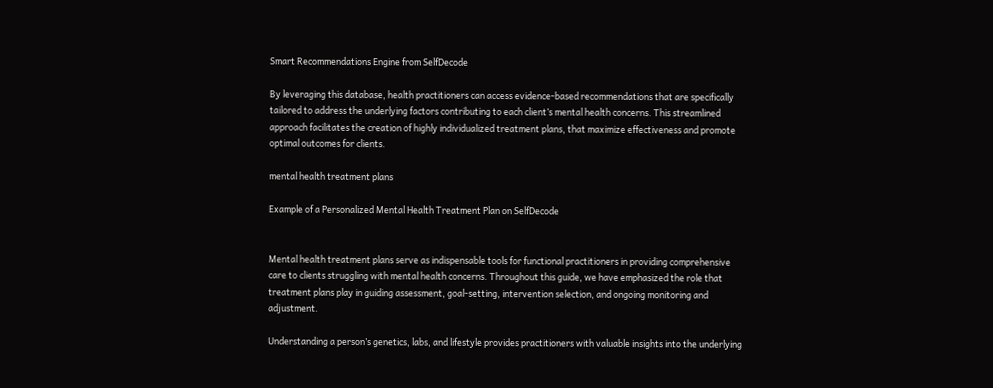Smart Recommendations Engine from SelfDecode

By leveraging this database, health practitioners can access evidence-based recommendations that are specifically tailored to address the underlying factors contributing to each client’s mental health concerns. This streamlined approach facilitates the creation of highly individualized treatment plans, that maximize effectiveness and promote optimal outcomes for clients.

mental health treatment plans

Example of a Personalized Mental Health Treatment Plan on SelfDecode


Mental health treatment plans serve as indispensable tools for functional practitioners in providing comprehensive care to clients struggling with mental health concerns. Throughout this guide, we have emphasized the role that treatment plans play in guiding assessment, goal-setting, intervention selection, and ongoing monitoring and adjustment.

Understanding a person’s genetics, labs, and lifestyle provides practitioners with valuable insights into the underlying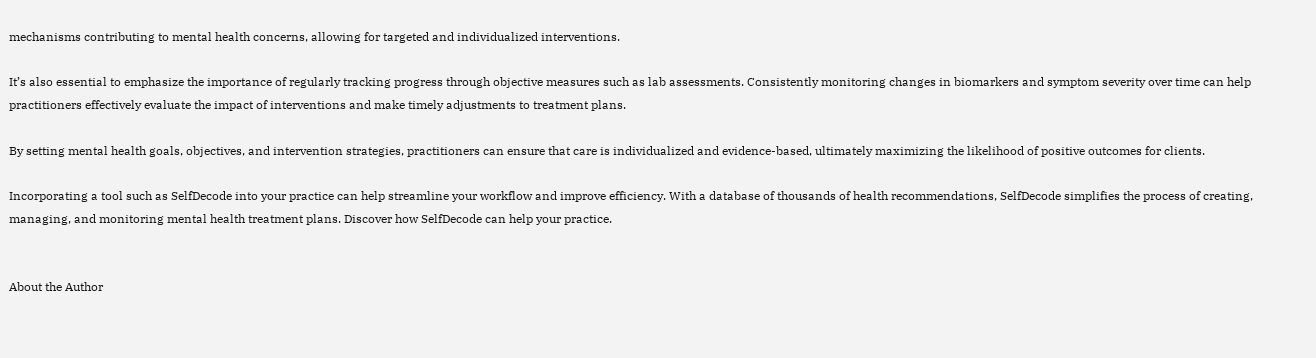mechanisms contributing to mental health concerns, allowing for targeted and individualized interventions.

It’s also essential to emphasize the importance of regularly tracking progress through objective measures such as lab assessments. Consistently monitoring changes in biomarkers and symptom severity over time can help practitioners effectively evaluate the impact of interventions and make timely adjustments to treatment plans.

By setting mental health goals, objectives, and intervention strategies, practitioners can ensure that care is individualized and evidence-based, ultimately maximizing the likelihood of positive outcomes for clients.

Incorporating a tool such as SelfDecode into your practice can help streamline your workflow and improve efficiency. With a database of thousands of health recommendations, SelfDecode simplifies the process of creating, managing, and monitoring mental health treatment plans. Discover how SelfDecode can help your practice.


About the Author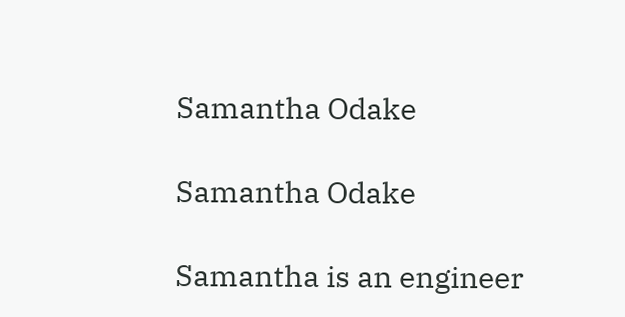Samantha Odake

Samantha Odake

Samantha is an engineer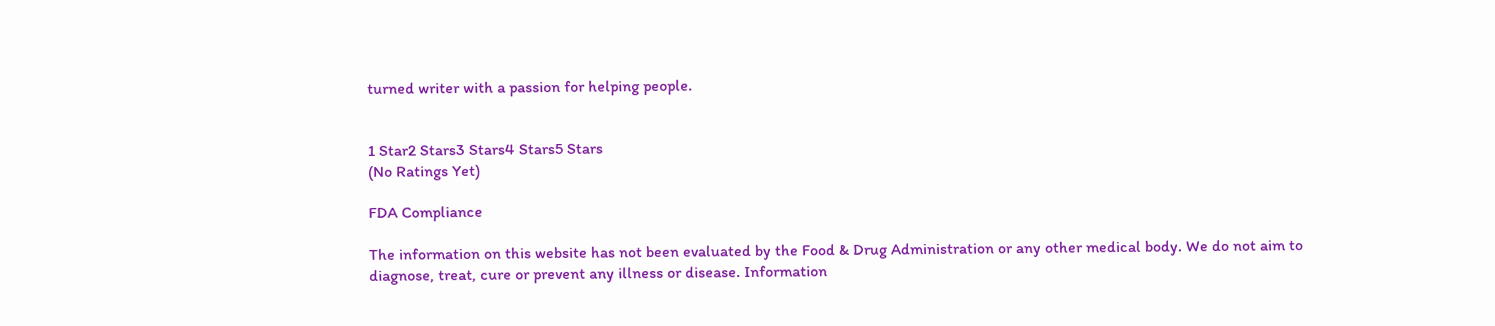turned writer with a passion for helping people.


1 Star2 Stars3 Stars4 Stars5 Stars
(No Ratings Yet)

FDA Compliance

The information on this website has not been evaluated by the Food & Drug Administration or any other medical body. We do not aim to diagnose, treat, cure or prevent any illness or disease. Information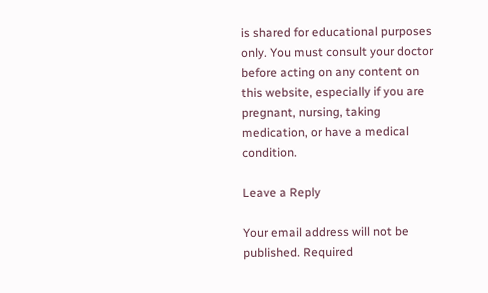is shared for educational purposes only. You must consult your doctor before acting on any content on this website, especially if you are pregnant, nursing, taking medication, or have a medical condition.

Leave a Reply

Your email address will not be published. Required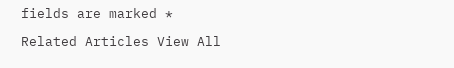fields are marked *

Related Articles View All